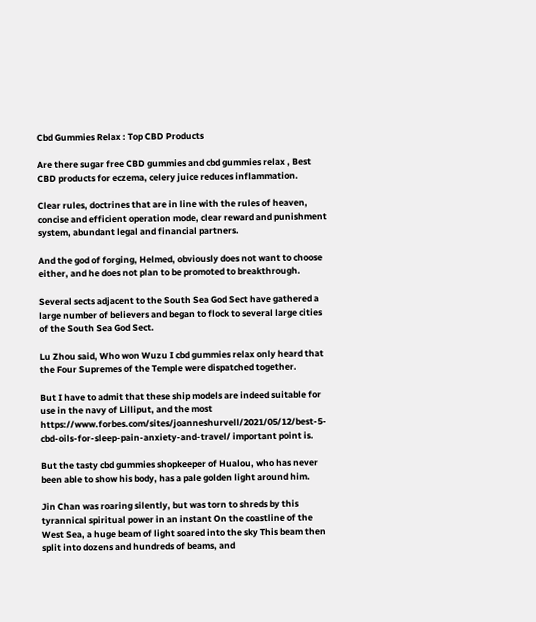Cbd Gummies Relax : Top CBD Products

Are there sugar free CBD gummies and cbd gummies relax , Best CBD products for eczema, celery juice reduces inflammation.

Clear rules, doctrines that are in line with the rules of heaven, concise and efficient operation mode, clear reward and punishment system, abundant legal and financial partners.

And the god of forging, Helmed, obviously does not want to choose either, and he does not plan to be promoted to breakthrough.

Several sects adjacent to the South Sea God Sect have gathered a large number of believers and began to flock to several large cities of the South Sea God Sect.

Lu Zhou said, Who won Wuzu I cbd gummies relax only heard that the Four Supremes of the Temple were dispatched together.

But I have to admit that these ship models are indeed suitable for use in the navy of Lilliput, and the most https://www.forbes.com/sites/joanneshurvell/2021/05/12/best-5-cbd-oils-for-sleep-pain-anxiety-and-travel/ important point is.

But the tasty cbd gummies shopkeeper of Hualou, who has never been able to show his body, has a pale golden light around him.

Jin Chan was roaring silently, but was torn to shreds by this tyrannical spiritual power in an instant On the coastline of the West Sea, a huge beam of light soared into the sky This beam then split into dozens and hundreds of beams, and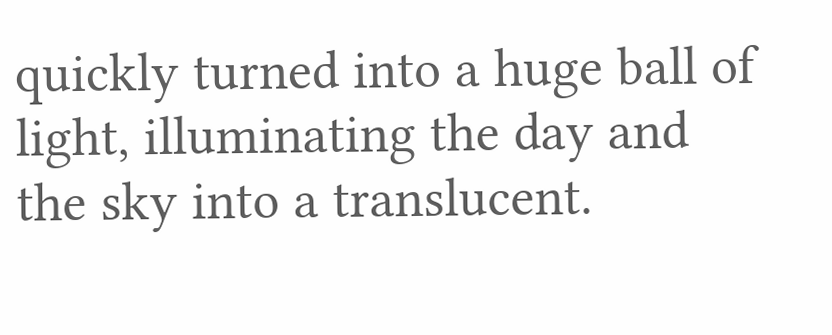quickly turned into a huge ball of light, illuminating the day and the sky into a translucent.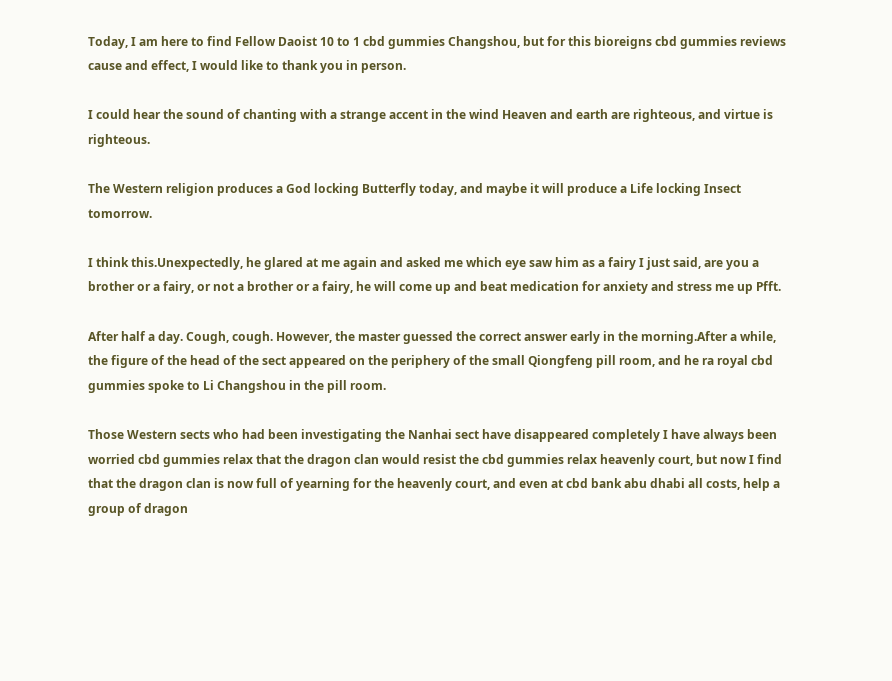Today, I am here to find Fellow Daoist 10 to 1 cbd gummies Changshou, but for this bioreigns cbd gummies reviews cause and effect, I would like to thank you in person.

I could hear the sound of chanting with a strange accent in the wind Heaven and earth are righteous, and virtue is righteous.

The Western religion produces a God locking Butterfly today, and maybe it will produce a Life locking Insect tomorrow.

I think this.Unexpectedly, he glared at me again and asked me which eye saw him as a fairy I just said, are you a brother or a fairy, or not a brother or a fairy, he will come up and beat medication for anxiety and stress me up Pfft.

After half a day. Cough, cough. However, the master guessed the correct answer early in the morning.After a while, the figure of the head of the sect appeared on the periphery of the small Qiongfeng pill room, and he ra royal cbd gummies spoke to Li Changshou in the pill room.

Those Western sects who had been investigating the Nanhai sect have disappeared completely I have always been worried cbd gummies relax that the dragon clan would resist the cbd gummies relax heavenly court, but now I find that the dragon clan is now full of yearning for the heavenly court, and even at cbd bank abu dhabi all costs, help a group of dragon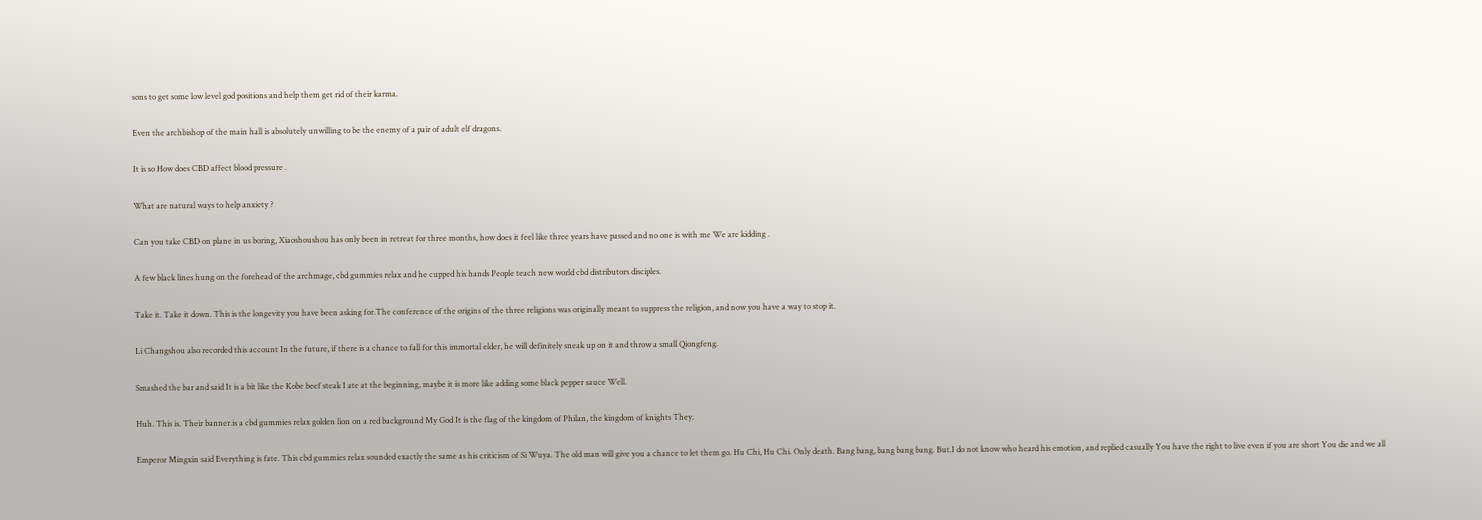sons to get some low level god positions and help them get rid of their karma.

Even the archbishop of the main hall is absolutely unwilling to be the enemy of a pair of adult elf dragons.

It is so How does CBD affect blood pressure .

What are natural ways to help anxiety ?

Can you take CBD on plane in us boring, Xiaoshoushou has only been in retreat for three months, how does it feel like three years have passed and no one is with me We are kidding .

A few black lines hung on the forehead of the archmage, cbd gummies relax and he cupped his hands People teach new world cbd distributors disciples.

Take it. Take it down. This is the longevity you have been asking for.The conference of the origins of the three religions was originally meant to suppress the religion, and now you have a way to stop it.

Li Changshou also recorded this account In the future, if there is a chance to fall for this immortal elder, he will definitely sneak up on it and throw a small Qiongfeng.

Smashed the bar and said It is a bit like the Kobe beef steak I ate at the beginning, maybe it is more like adding some black pepper sauce Well.

Huh. This is. Their banner.is a cbd gummies relax golden lion on a red background My God It is the flag of the kingdom of Philan, the kingdom of knights They.

Emperor Mingxin said Everything is fate. This cbd gummies relax sounded exactly the same as his criticism of Si Wuya. The old man will give you a chance to let them go. Hu Chi, Hu Chi. Only death. Bang bang, bang bang bang. But.I do not know who heard his emotion, and replied casually You have the right to live even if you are short You die and we all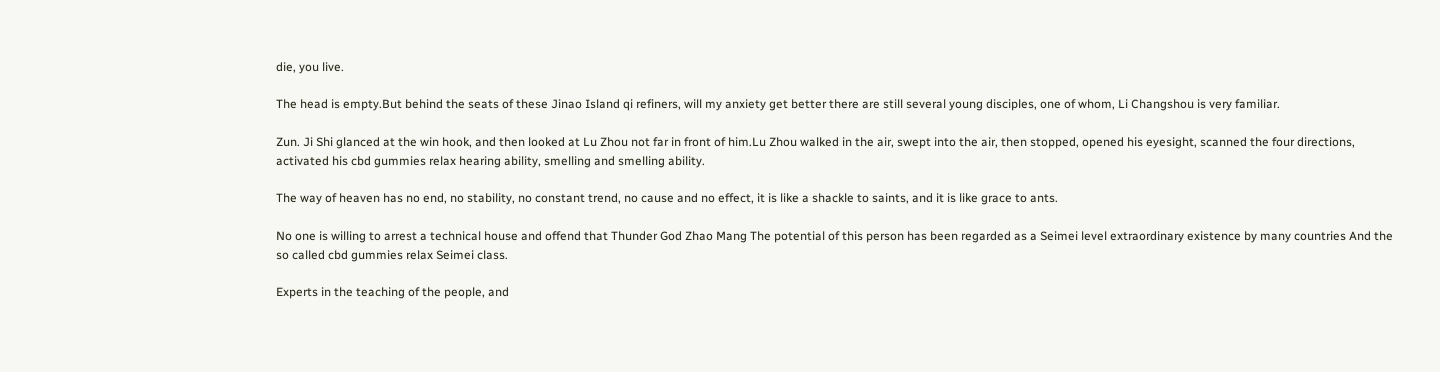die, you live.

The head is empty.But behind the seats of these Jinao Island qi refiners, will my anxiety get better there are still several young disciples, one of whom, Li Changshou is very familiar.

Zun. Ji Shi glanced at the win hook, and then looked at Lu Zhou not far in front of him.Lu Zhou walked in the air, swept into the air, then stopped, opened his eyesight, scanned the four directions, activated his cbd gummies relax hearing ability, smelling and smelling ability.

The way of heaven has no end, no stability, no constant trend, no cause and no effect, it is like a shackle to saints, and it is like grace to ants.

No one is willing to arrest a technical house and offend that Thunder God Zhao Mang The potential of this person has been regarded as a Seimei level extraordinary existence by many countries And the so called cbd gummies relax Seimei class.

Experts in the teaching of the people, and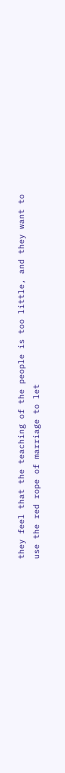they feel that the teaching of the people is too little, and they want to use the red rope of marriage to let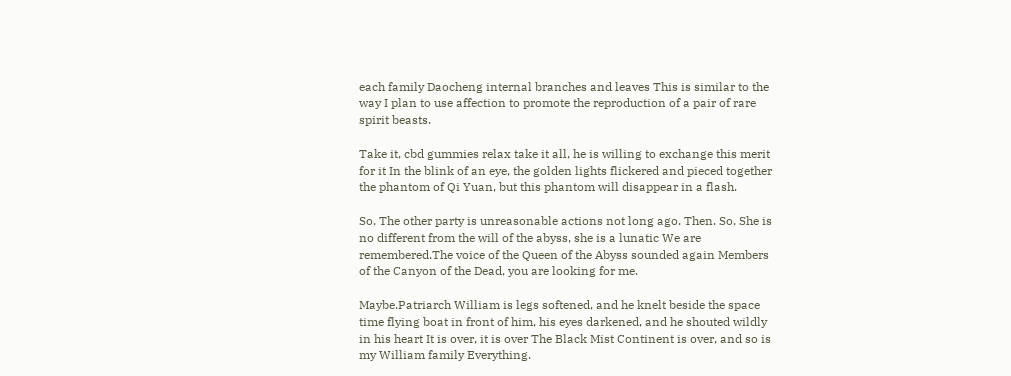each family Daocheng internal branches and leaves This is similar to the way I plan to use affection to promote the reproduction of a pair of rare spirit beasts.

Take it, cbd gummies relax take it all, he is willing to exchange this merit for it In the blink of an eye, the golden lights flickered and pieced together the phantom of Qi Yuan, but this phantom will disappear in a flash.

So. The other party is unreasonable actions not long ago. Then. So. She is no different from the will of the abyss, she is a lunatic We are remembered.The voice of the Queen of the Abyss sounded again Members of the Canyon of the Dead, you are looking for me.

Maybe.Patriarch William is legs softened, and he knelt beside the space time flying boat in front of him, his eyes darkened, and he shouted wildly in his heart It is over, it is over The Black Mist Continent is over, and so is my William family Everything.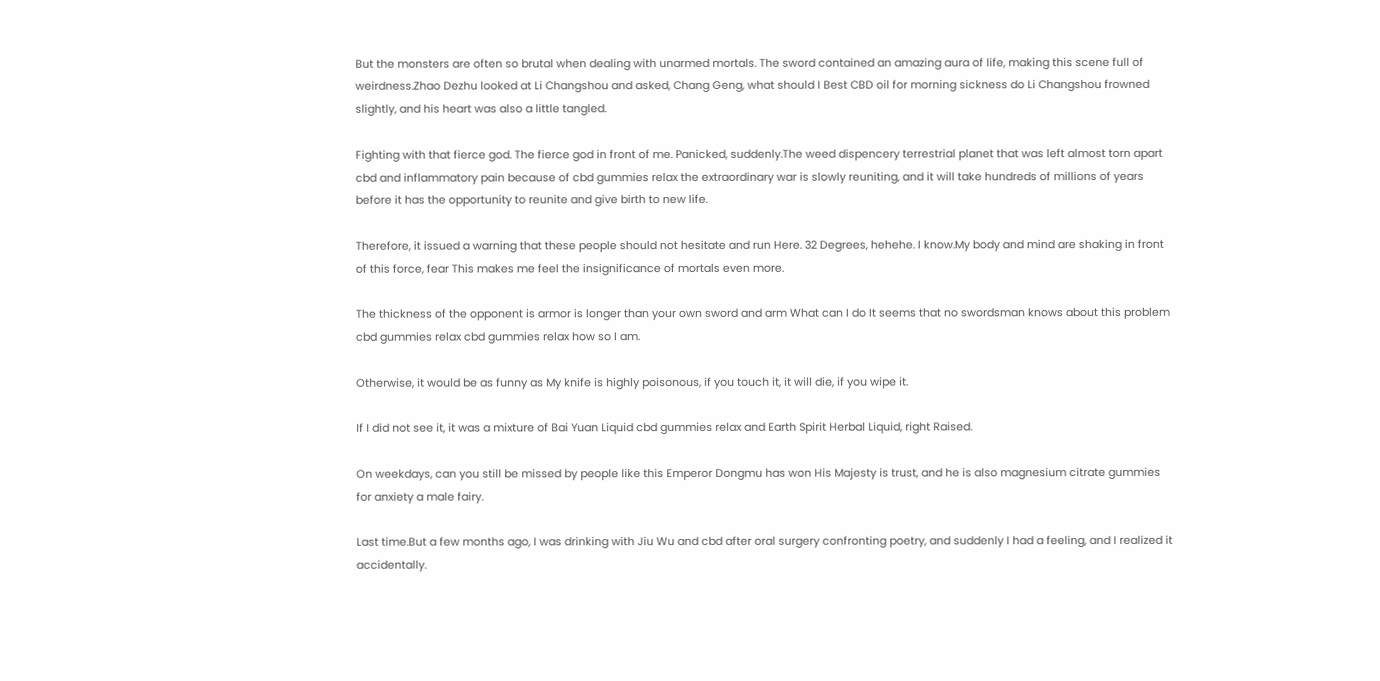But the monsters are often so brutal when dealing with unarmed mortals. The sword contained an amazing aura of life, making this scene full of weirdness.Zhao Dezhu looked at Li Changshou and asked, Chang Geng, what should I Best CBD oil for morning sickness do Li Changshou frowned slightly, and his heart was also a little tangled.

Fighting with that fierce god. The fierce god in front of me. Panicked, suddenly.The weed dispencery terrestrial planet that was left almost torn apart cbd and inflammatory pain because of cbd gummies relax the extraordinary war is slowly reuniting, and it will take hundreds of millions of years before it has the opportunity to reunite and give birth to new life.

Therefore, it issued a warning that these people should not hesitate and run Here. 32 Degrees, hehehe. I know.My body and mind are shaking in front of this force, fear This makes me feel the insignificance of mortals even more.

The thickness of the opponent is armor is longer than your own sword and arm What can I do It seems that no swordsman knows about this problem cbd gummies relax cbd gummies relax how so I am.

Otherwise, it would be as funny as My knife is highly poisonous, if you touch it, it will die, if you wipe it.

If I did not see it, it was a mixture of Bai Yuan Liquid cbd gummies relax and Earth Spirit Herbal Liquid, right Raised.

On weekdays, can you still be missed by people like this Emperor Dongmu has won His Majesty is trust, and he is also magnesium citrate gummies for anxiety a male fairy.

Last time.But a few months ago, I was drinking with Jiu Wu and cbd after oral surgery confronting poetry, and suddenly I had a feeling, and I realized it accidentally.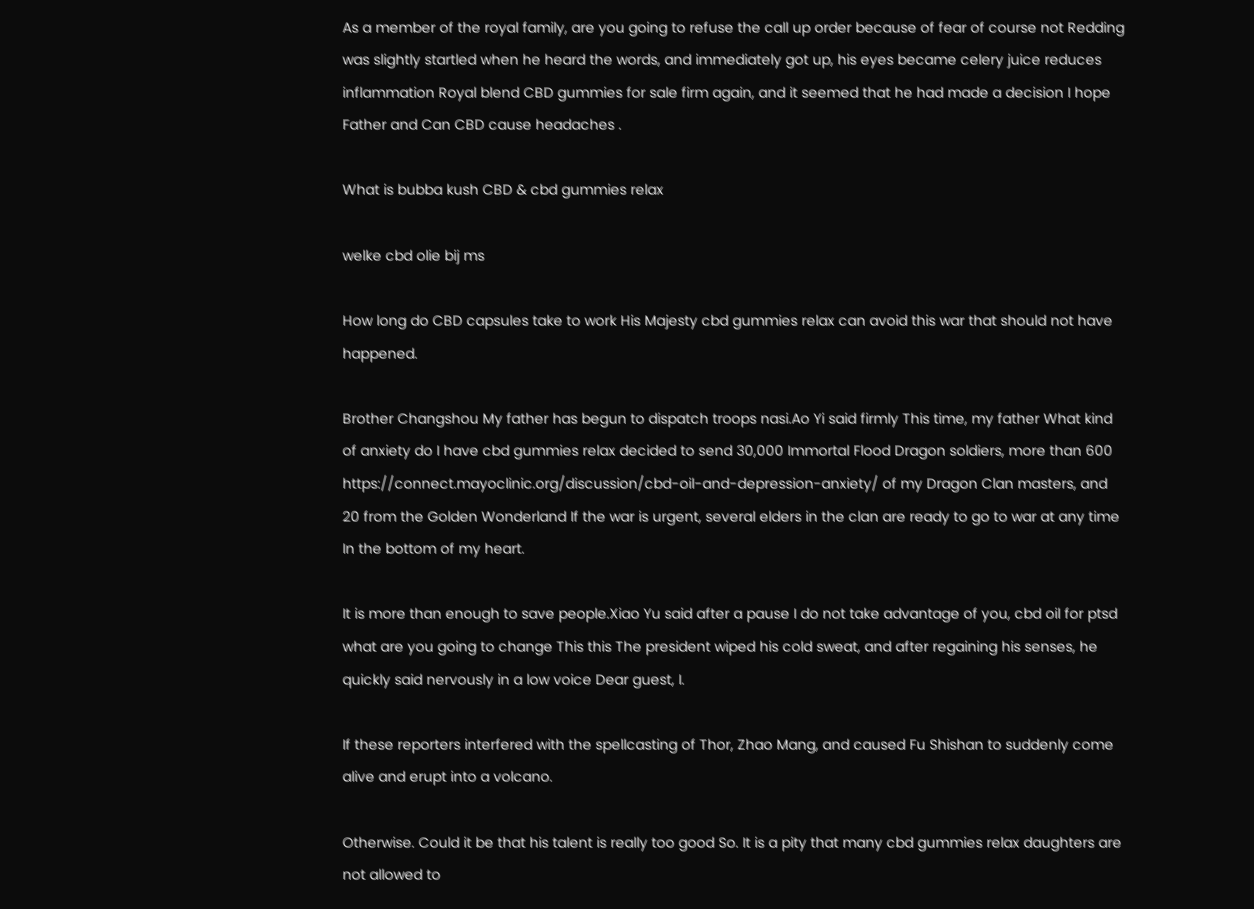As a member of the royal family, are you going to refuse the call up order because of fear of course not Redding was slightly startled when he heard the words, and immediately got up, his eyes became celery juice reduces inflammation Royal blend CBD gummies for sale firm again, and it seemed that he had made a decision I hope Father and Can CBD cause headaches .

What is bubba kush CBD & cbd gummies relax

welke cbd olie bij ms

How long do CBD capsules take to work His Majesty cbd gummies relax can avoid this war that should not have happened.

Brother Changshou My father has begun to dispatch troops nasi.Ao Yi said firmly This time, my father What kind of anxiety do I have cbd gummies relax decided to send 30,000 Immortal Flood Dragon soldiers, more than 600 https://connect.mayoclinic.org/discussion/cbd-oil-and-depression-anxiety/ of my Dragon Clan masters, and 20 from the Golden Wonderland If the war is urgent, several elders in the clan are ready to go to war at any time In the bottom of my heart.

It is more than enough to save people.Xiao Yu said after a pause I do not take advantage of you, cbd oil for ptsd what are you going to change This this The president wiped his cold sweat, and after regaining his senses, he quickly said nervously in a low voice Dear guest, I.

If these reporters interfered with the spellcasting of Thor, Zhao Mang, and caused Fu Shishan to suddenly come alive and erupt into a volcano.

Otherwise. Could it be that his talent is really too good So. It is a pity that many cbd gummies relax daughters are not allowed to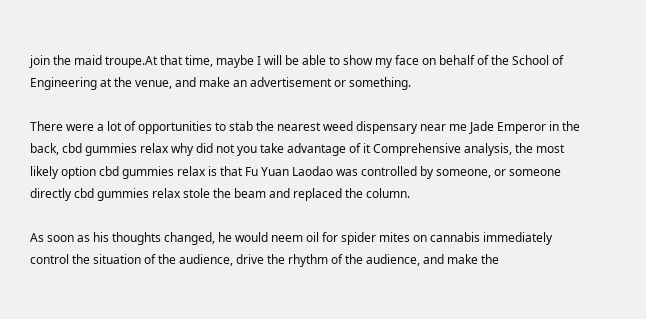join the maid troupe.At that time, maybe I will be able to show my face on behalf of the School of Engineering at the venue, and make an advertisement or something.

There were a lot of opportunities to stab the nearest weed dispensary near me Jade Emperor in the back, cbd gummies relax why did not you take advantage of it Comprehensive analysis, the most likely option cbd gummies relax is that Fu Yuan Laodao was controlled by someone, or someone directly cbd gummies relax stole the beam and replaced the column.

As soon as his thoughts changed, he would neem oil for spider mites on cannabis immediately control the situation of the audience, drive the rhythm of the audience, and make the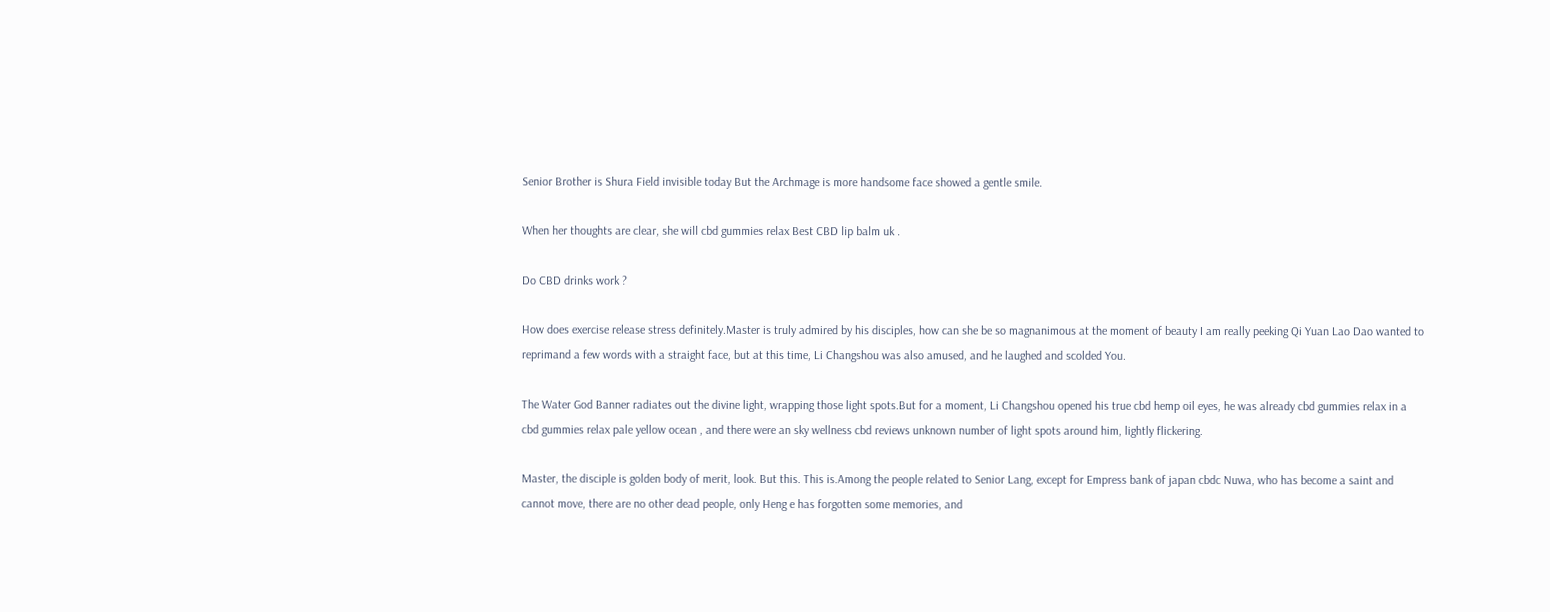Senior Brother is Shura Field invisible today But the Archmage is more handsome face showed a gentle smile.

When her thoughts are clear, she will cbd gummies relax Best CBD lip balm uk .

Do CBD drinks work ?

How does exercise release stress definitely.Master is truly admired by his disciples, how can she be so magnanimous at the moment of beauty I am really peeking Qi Yuan Lao Dao wanted to reprimand a few words with a straight face, but at this time, Li Changshou was also amused, and he laughed and scolded You.

The Water God Banner radiates out the divine light, wrapping those light spots.But for a moment, Li Changshou opened his true cbd hemp oil eyes, he was already cbd gummies relax in a cbd gummies relax pale yellow ocean , and there were an sky wellness cbd reviews unknown number of light spots around him, lightly flickering.

Master, the disciple is golden body of merit, look. But this. This is.Among the people related to Senior Lang, except for Empress bank of japan cbdc Nuwa, who has become a saint and cannot move, there are no other dead people, only Heng e has forgotten some memories, and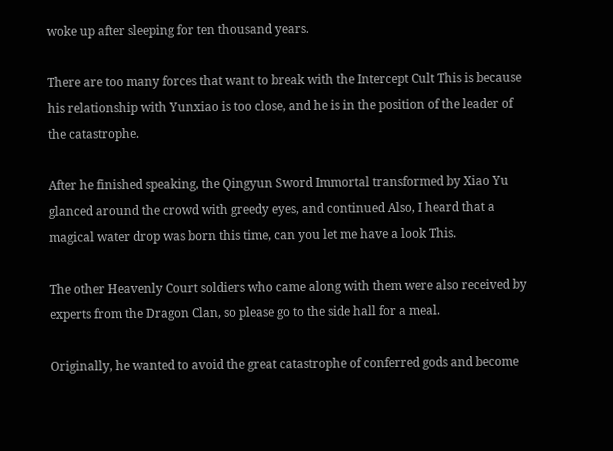woke up after sleeping for ten thousand years.

There are too many forces that want to break with the Intercept Cult This is because his relationship with Yunxiao is too close, and he is in the position of the leader of the catastrophe.

After he finished speaking, the Qingyun Sword Immortal transformed by Xiao Yu glanced around the crowd with greedy eyes, and continued Also, I heard that a magical water drop was born this time, can you let me have a look This.

The other Heavenly Court soldiers who came along with them were also received by experts from the Dragon Clan, so please go to the side hall for a meal.

Originally, he wanted to avoid the great catastrophe of conferred gods and become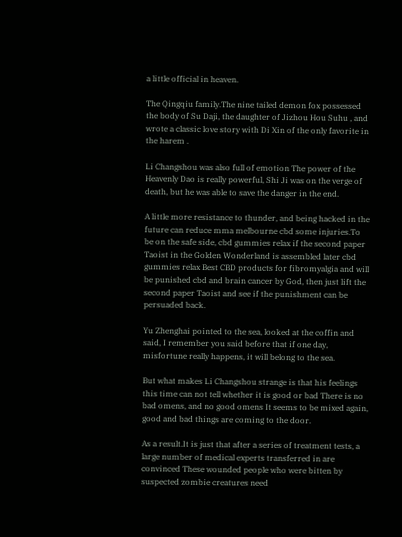a little official in heaven.

The Qingqiu family.The nine tailed demon fox possessed the body of Su Daji, the daughter of Jizhou Hou Suhu , and wrote a classic love story with Di Xin of the only favorite in the harem .

Li Changshou was also full of emotion The power of the Heavenly Dao is really powerful, Shi Ji was on the verge of death, but he was able to save the danger in the end.

A little more resistance to thunder, and being hacked in the future can reduce mma melbourne cbd some injuries.To be on the safe side, cbd gummies relax if the second paper Taoist in the Golden Wonderland is assembled later cbd gummies relax Best CBD products for fibromyalgia and will be punished cbd and brain cancer by God, then just lift the second paper Taoist and see if the punishment can be persuaded back.

Yu Zhenghai pointed to the sea, looked at the coffin and said, I remember you said before that if one day, misfortune really happens, it will belong to the sea.

But what makes Li Changshou strange is that his feelings this time can not tell whether it is good or bad There is no bad omens, and no good omens It seems to be mixed again, good and bad things are coming to the door.

As a result.It is just that after a series of treatment tests, a large number of medical experts transferred in are convinced These wounded people who were bitten by suspected zombie creatures need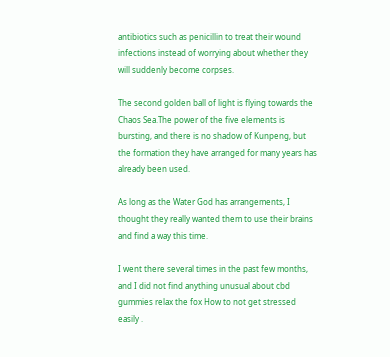antibiotics such as penicillin to treat their wound infections instead of worrying about whether they will suddenly become corpses.

The second golden ball of light is flying towards the Chaos Sea.The power of the five elements is bursting, and there is no shadow of Kunpeng, but the formation they have arranged for many years has already been used.

As long as the Water God has arrangements, I thought they really wanted them to use their brains and find a way this time.

I went there several times in the past few months, and I did not find anything unusual about cbd gummies relax the fox How to not get stressed easily .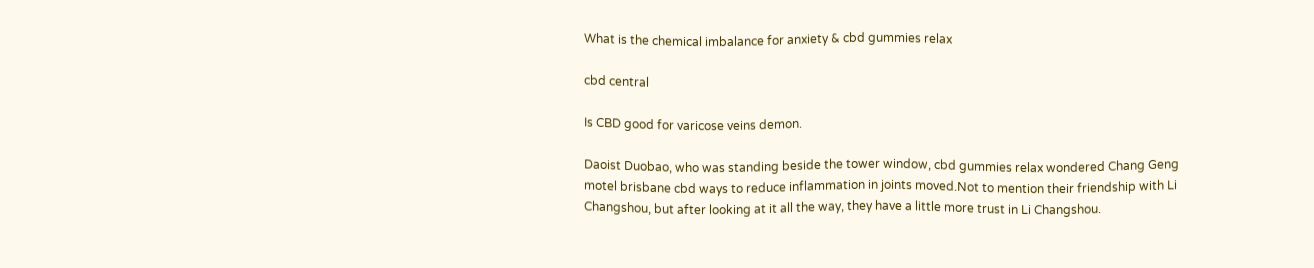What is the chemical imbalance for anxiety & cbd gummies relax

cbd central

Is CBD good for varicose veins demon.

Daoist Duobao, who was standing beside the tower window, cbd gummies relax wondered Chang Geng motel brisbane cbd ways to reduce inflammation in joints moved.Not to mention their friendship with Li Changshou, but after looking at it all the way, they have a little more trust in Li Changshou.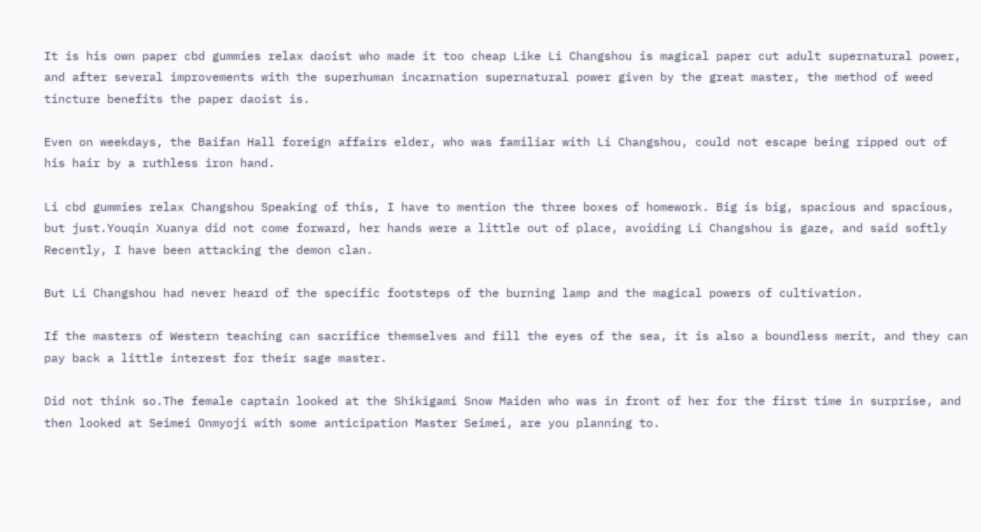It is his own paper cbd gummies relax daoist who made it too cheap Like Li Changshou is magical paper cut adult supernatural power, and after several improvements with the superhuman incarnation supernatural power given by the great master, the method of weed tincture benefits the paper daoist is.

Even on weekdays, the Baifan Hall foreign affairs elder, who was familiar with Li Changshou, could not escape being ripped out of his hair by a ruthless iron hand.

Li cbd gummies relax Changshou Speaking of this, I have to mention the three boxes of homework. Big is big, spacious and spacious, but just.Youqin Xuanya did not come forward, her hands were a little out of place, avoiding Li Changshou is gaze, and said softly Recently, I have been attacking the demon clan.

But Li Changshou had never heard of the specific footsteps of the burning lamp and the magical powers of cultivation.

If the masters of Western teaching can sacrifice themselves and fill the eyes of the sea, it is also a boundless merit, and they can pay back a little interest for their sage master.

Did not think so.The female captain looked at the Shikigami Snow Maiden who was in front of her for the first time in surprise, and then looked at Seimei Onmyoji with some anticipation Master Seimei, are you planning to.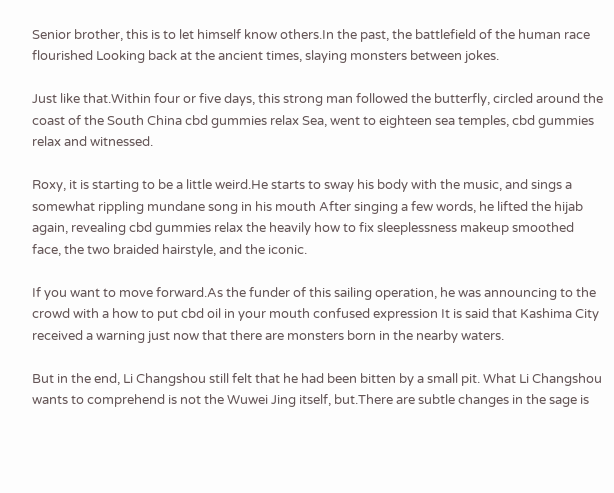Senior brother, this is to let himself know others.In the past, the battlefield of the human race flourished Looking back at the ancient times, slaying monsters between jokes.

Just like that.Within four or five days, this strong man followed the butterfly, circled around the coast of the South China cbd gummies relax Sea, went to eighteen sea temples, cbd gummies relax and witnessed.

Roxy, it is starting to be a little weird.He starts to sway his body with the music, and sings a somewhat rippling mundane song in his mouth After singing a few words, he lifted the hijab again, revealing cbd gummies relax the heavily how to fix sleeplessness makeup smoothed face, the two braided hairstyle, and the iconic.

If you want to move forward.As the funder of this sailing operation, he was announcing to the crowd with a how to put cbd oil in your mouth confused expression It is said that Kashima City received a warning just now that there are monsters born in the nearby waters.

But in the end, Li Changshou still felt that he had been bitten by a small pit. What Li Changshou wants to comprehend is not the Wuwei Jing itself, but.There are subtle changes in the sage is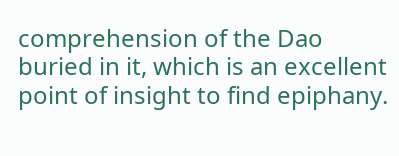comprehension of the Dao buried in it, which is an excellent point of insight to find epiphany.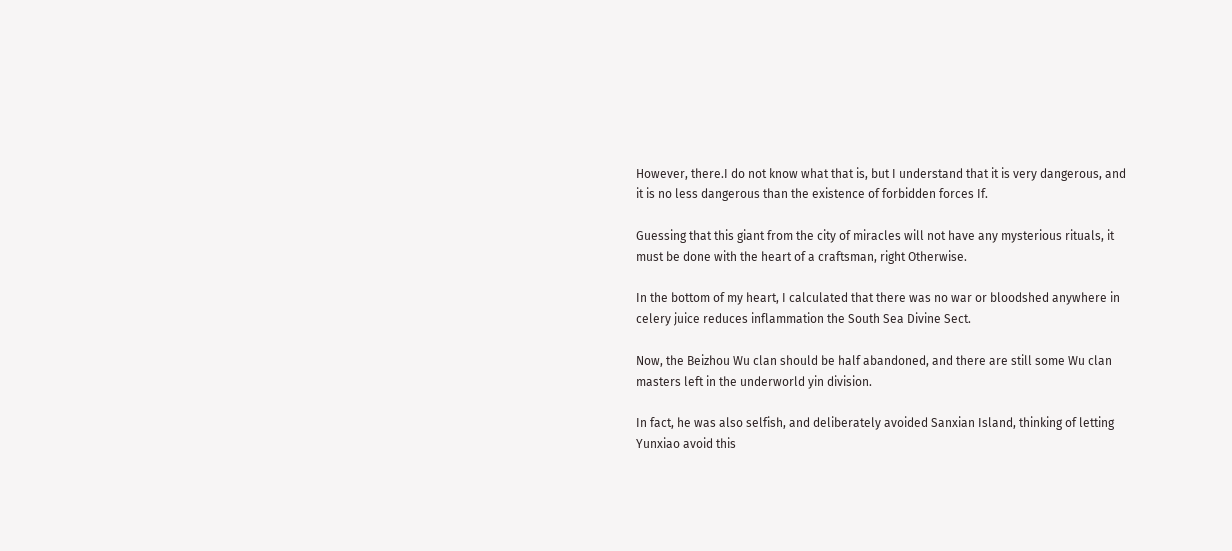However, there.I do not know what that is, but I understand that it is very dangerous, and it is no less dangerous than the existence of forbidden forces If.

Guessing that this giant from the city of miracles will not have any mysterious rituals, it must be done with the heart of a craftsman, right Otherwise.

In the bottom of my heart, I calculated that there was no war or bloodshed anywhere in celery juice reduces inflammation the South Sea Divine Sect.

Now, the Beizhou Wu clan should be half abandoned, and there are still some Wu clan masters left in the underworld yin division.

In fact, he was also selfish, and deliberately avoided Sanxian Island, thinking of letting Yunxiao avoid this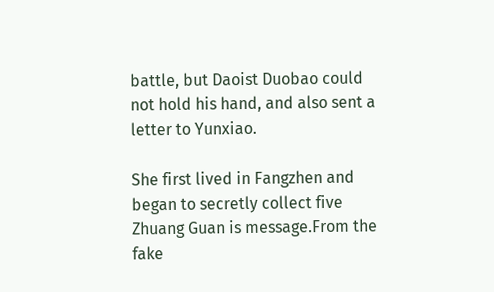battle, but Daoist Duobao could not hold his hand, and also sent a letter to Yunxiao.

She first lived in Fangzhen and began to secretly collect five Zhuang Guan is message.From the fake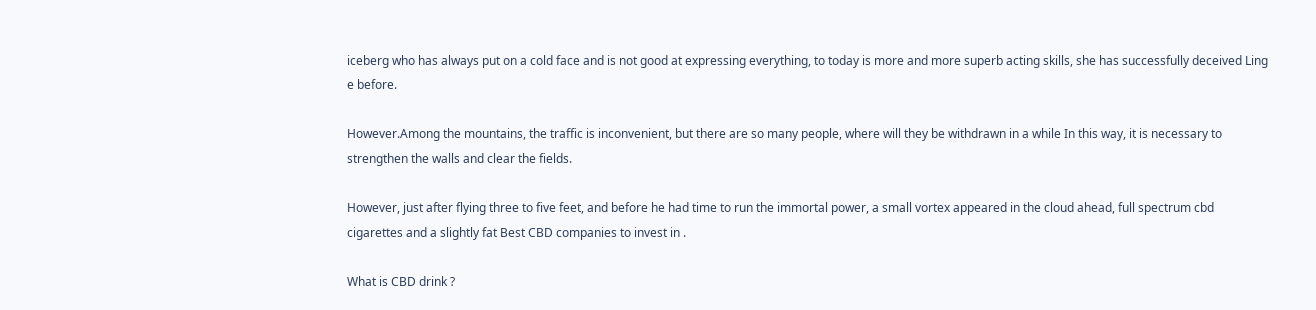iceberg who has always put on a cold face and is not good at expressing everything, to today is more and more superb acting skills, she has successfully deceived Ling e before.

However.Among the mountains, the traffic is inconvenient, but there are so many people, where will they be withdrawn in a while In this way, it is necessary to strengthen the walls and clear the fields.

However, just after flying three to five feet, and before he had time to run the immortal power, a small vortex appeared in the cloud ahead, full spectrum cbd cigarettes and a slightly fat Best CBD companies to invest in .

What is CBD drink ?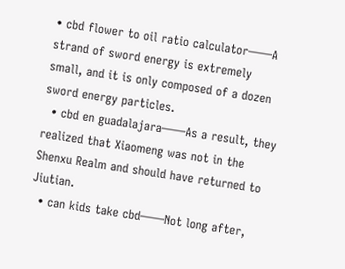• cbd flower to oil ratio calculator——A strand of sword energy is extremely small, and it is only composed of a dozen sword energy particles.
  • cbd en guadalajara——As a result, they realized that Xiaomeng was not in the Shenxu Realm and should have returned to Jiutian.
  • can kids take cbd——Not long after,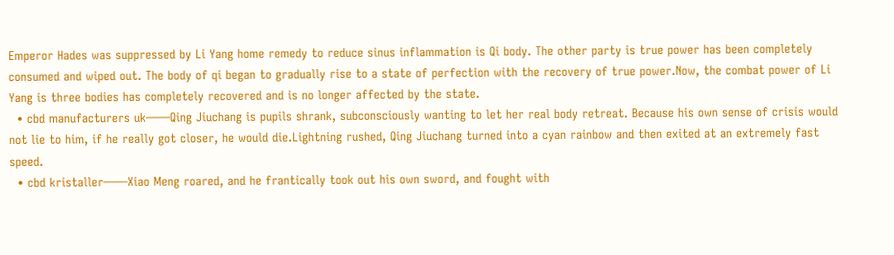Emperor Hades was suppressed by Li Yang home remedy to reduce sinus inflammation is Qi body. The other party is true power has been completely consumed and wiped out. The body of qi began to gradually rise to a state of perfection with the recovery of true power.Now, the combat power of Li Yang is three bodies has completely recovered and is no longer affected by the state.
  • cbd manufacturers uk——Qing Jiuchang is pupils shrank, subconsciously wanting to let her real body retreat. Because his own sense of crisis would not lie to him, if he really got closer, he would die.Lightning rushed, Qing Jiuchang turned into a cyan rainbow and then exited at an extremely fast speed.
  • cbd kristaller——Xiao Meng roared, and he frantically took out his own sword, and fought with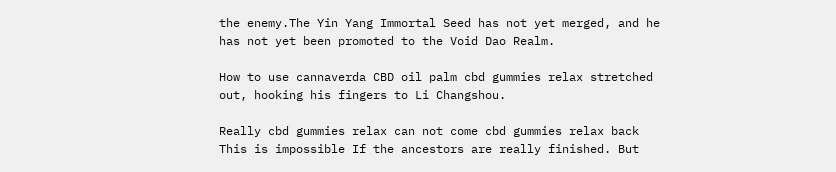the enemy.The Yin Yang Immortal Seed has not yet merged, and he has not yet been promoted to the Void Dao Realm.

How to use cannaverda CBD oil palm cbd gummies relax stretched out, hooking his fingers to Li Changshou.

Really cbd gummies relax can not come cbd gummies relax back This is impossible If the ancestors are really finished. But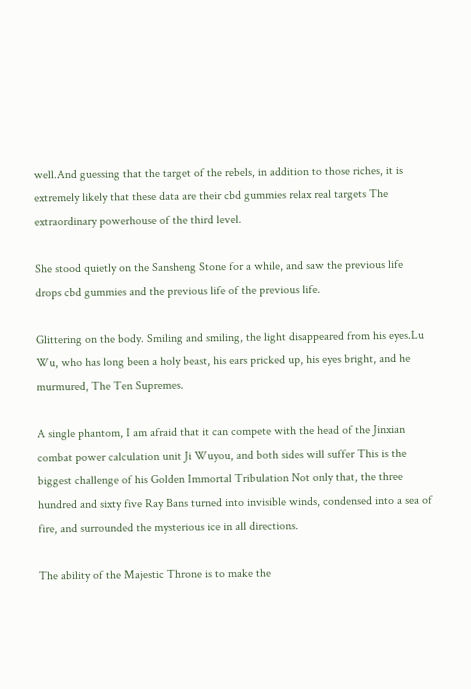well.And guessing that the target of the rebels, in addition to those riches, it is extremely likely that these data are their cbd gummies relax real targets The extraordinary powerhouse of the third level.

She stood quietly on the Sansheng Stone for a while, and saw the previous life drops cbd gummies and the previous life of the previous life.

Glittering on the body. Smiling and smiling, the light disappeared from his eyes.Lu Wu, who has long been a holy beast, his ears pricked up, his eyes bright, and he murmured, The Ten Supremes.

A single phantom, I am afraid that it can compete with the head of the Jinxian combat power calculation unit Ji Wuyou, and both sides will suffer This is the biggest challenge of his Golden Immortal Tribulation Not only that, the three hundred and sixty five Ray Bans turned into invisible winds, condensed into a sea of fire, and surrounded the mysterious ice in all directions.

The ability of the Majestic Throne is to make the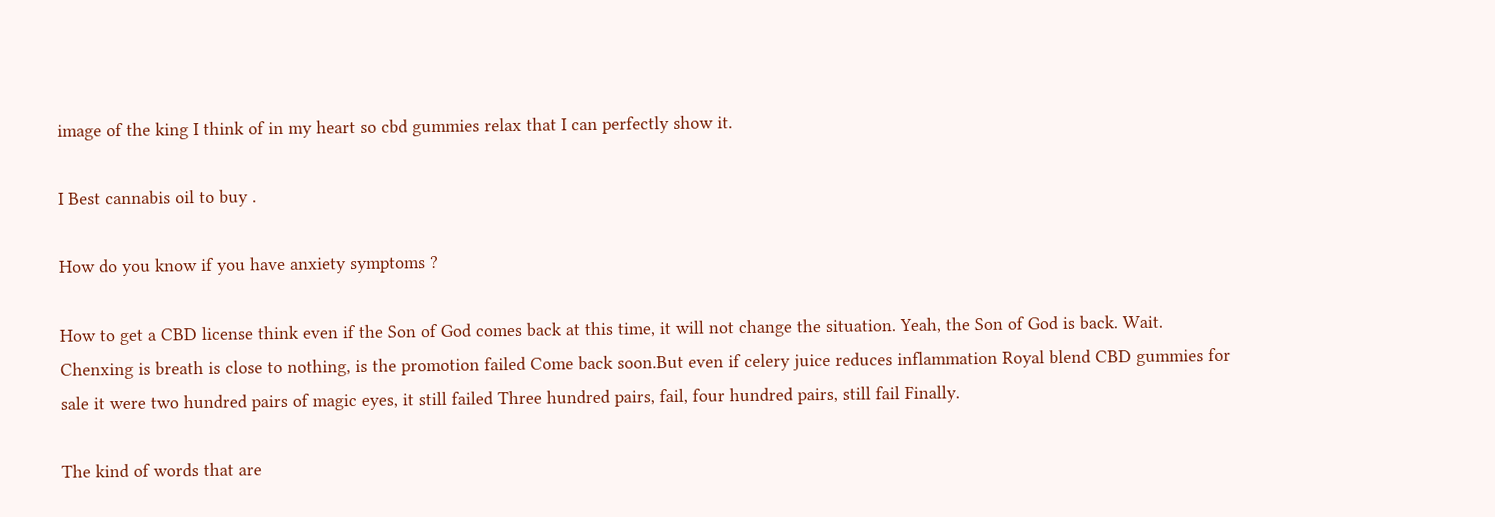image of the king I think of in my heart so cbd gummies relax that I can perfectly show it.

I Best cannabis oil to buy .

How do you know if you have anxiety symptoms ?

How to get a CBD license think even if the Son of God comes back at this time, it will not change the situation. Yeah, the Son of God is back. Wait. Chenxing is breath is close to nothing, is the promotion failed Come back soon.But even if celery juice reduces inflammation Royal blend CBD gummies for sale it were two hundred pairs of magic eyes, it still failed Three hundred pairs, fail, four hundred pairs, still fail Finally.

The kind of words that are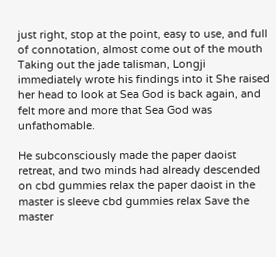just right, stop at the point, easy to use, and full of connotation, almost come out of the mouth Taking out the jade talisman, Longji immediately wrote his findings into it She raised her head to look at Sea God is back again, and felt more and more that Sea God was unfathomable.

He subconsciously made the paper daoist retreat, and two minds had already descended on cbd gummies relax the paper daoist in the master is sleeve cbd gummies relax Save the master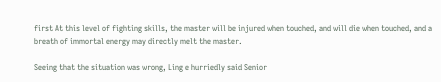first At this level of fighting skills, the master will be injured when touched, and will die when touched, and a breath of immortal energy may directly melt the master.

Seeing that the situation was wrong, Ling e hurriedly said Senior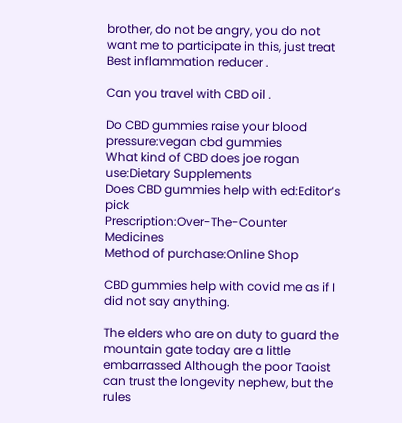brother, do not be angry, you do not want me to participate in this, just treat Best inflammation reducer .

Can you travel with CBD oil .

Do CBD gummies raise your blood pressure:vegan cbd gummies
What kind of CBD does joe rogan use:Dietary Supplements
Does CBD gummies help with ed:Editor’s pick
Prescription:Over-The-Counter Medicines
Method of purchase:Online Shop

CBD gummies help with covid me as if I did not say anything.

The elders who are on duty to guard the mountain gate today are a little embarrassed Although the poor Taoist can trust the longevity nephew, but the rules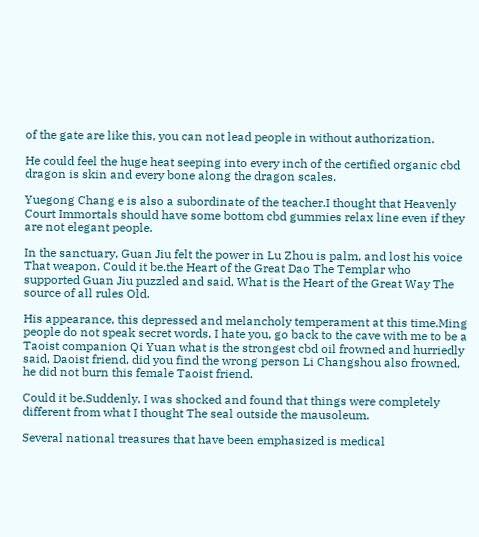of the gate are like this, you can not lead people in without authorization.

He could feel the huge heat seeping into every inch of the certified organic cbd dragon is skin and every bone along the dragon scales.

Yuegong Chang e is also a subordinate of the teacher.I thought that Heavenly Court Immortals should have some bottom cbd gummies relax line even if they are not elegant people.

In the sanctuary, Guan Jiu felt the power in Lu Zhou is palm, and lost his voice That weapon. Could it be.the Heart of the Great Dao The Templar who supported Guan Jiu puzzled and said, What is the Heart of the Great Way The source of all rules Old.

His appearance, this depressed and melancholy temperament at this time.Ming people do not speak secret words, I hate you, go back to the cave with me to be a Taoist companion Qi Yuan what is the strongest cbd oil frowned and hurriedly said, Daoist friend, did you find the wrong person Li Changshou also frowned, he did not burn this female Taoist friend.

Could it be.Suddenly, I was shocked and found that things were completely different from what I thought The seal outside the mausoleum.

Several national treasures that have been emphasized is medical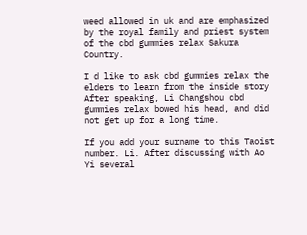weed allowed in uk and are emphasized by the royal family and priest system of the cbd gummies relax Sakura Country.

I d like to ask cbd gummies relax the elders to learn from the inside story After speaking, Li Changshou cbd gummies relax bowed his head, and did not get up for a long time.

If you add your surname to this Taoist number. Li. After discussing with Ao Yi several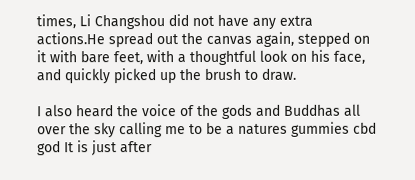times, Li Changshou did not have any extra actions.He spread out the canvas again, stepped on it with bare feet, with a thoughtful look on his face, and quickly picked up the brush to draw.

I also heard the voice of the gods and Buddhas all over the sky calling me to be a natures gummies cbd god It is just after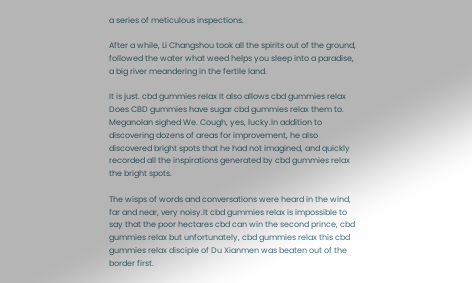a series of meticulous inspections.

After a while, Li Changshou took all the spirits out of the ground, followed the water what weed helps you sleep into a paradise, a big river meandering in the fertile land.

It is just. cbd gummies relax It also allows cbd gummies relax Does CBD gummies have sugar cbd gummies relax them to. Meganolan sighed We. Cough, yes, lucky.In addition to discovering dozens of areas for improvement, he also discovered bright spots that he had not imagined, and quickly recorded all the inspirations generated by cbd gummies relax the bright spots.

The wisps of words and conversations were heard in the wind, far and near, very noisy.It cbd gummies relax is impossible to say that the poor hectares cbd can win the second prince, cbd gummies relax but unfortunately, cbd gummies relax this cbd gummies relax disciple of Du Xianmen was beaten out of the border first.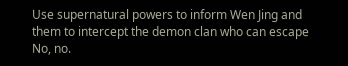Use supernatural powers to inform Wen Jing and them to intercept the demon clan who can escape No, no.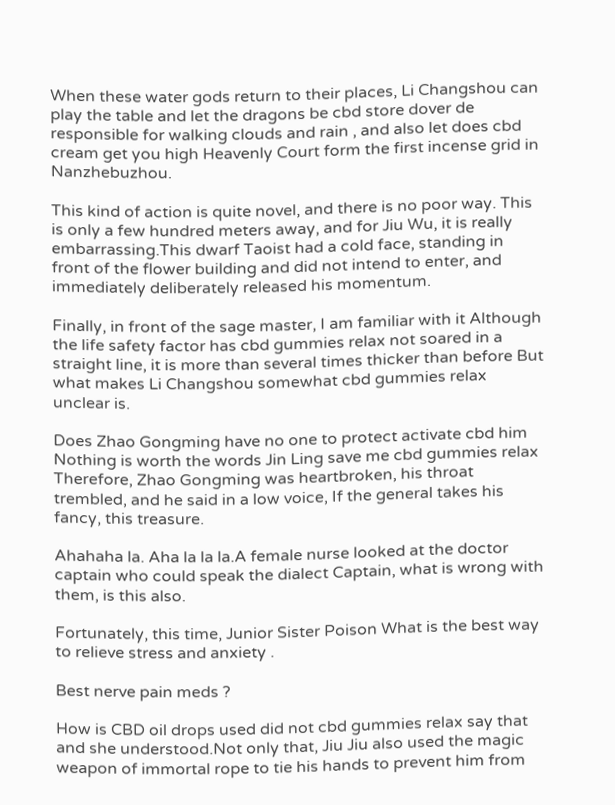When these water gods return to their places, Li Changshou can play the table and let the dragons be cbd store dover de responsible for walking clouds and rain , and also let does cbd cream get you high Heavenly Court form the first incense grid in Nanzhebuzhou.

This kind of action is quite novel, and there is no poor way. This is only a few hundred meters away, and for Jiu Wu, it is really embarrassing.This dwarf Taoist had a cold face, standing in front of the flower building and did not intend to enter, and immediately deliberately released his momentum.

Finally, in front of the sage master, I am familiar with it Although the life safety factor has cbd gummies relax not soared in a straight line, it is more than several times thicker than before But what makes Li Changshou somewhat cbd gummies relax unclear is.

Does Zhao Gongming have no one to protect activate cbd him Nothing is worth the words Jin Ling save me cbd gummies relax Therefore, Zhao Gongming was heartbroken, his throat trembled, and he said in a low voice, If the general takes his fancy, this treasure.

Ahahaha la. Aha la la la.A female nurse looked at the doctor captain who could speak the dialect Captain, what is wrong with them, is this also.

Fortunately, this time, Junior Sister Poison What is the best way to relieve stress and anxiety .

Best nerve pain meds ?

How is CBD oil drops used did not cbd gummies relax say that and she understood.Not only that, Jiu Jiu also used the magic weapon of immortal rope to tie his hands to prevent him from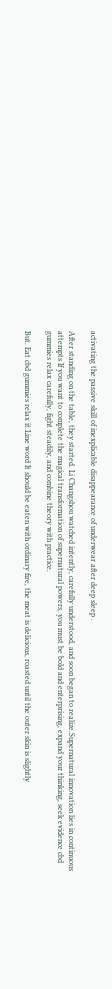activating the passive skill of inexplicable disappearance of underwear after deep sleep .

After standing on the table, they started. Li Changshou watched intently, carefully understood, and soon began to realize.Supernatural innovation lies in continuous attempts If you want to complete the magical transformation of supernatural powers, you must be bold and enterprising, expand your thinking, seek evidence cbd gummies relax carefully, fight steadily, and combine theory with practice.

But. Eat cbd gummies relax it.Line word It should be eaten with ordinary fire, the meat is delicious, roasted until the outer skin is slightly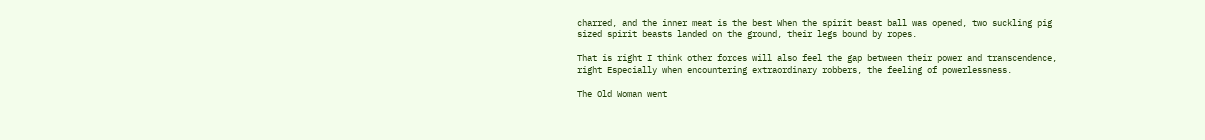charred, and the inner meat is the best When the spirit beast ball was opened, two suckling pig sized spirit beasts landed on the ground, their legs bound by ropes.

That is right I think other forces will also feel the gap between their power and transcendence, right Especially when encountering extraordinary robbers, the feeling of powerlessness.

The Old Woman went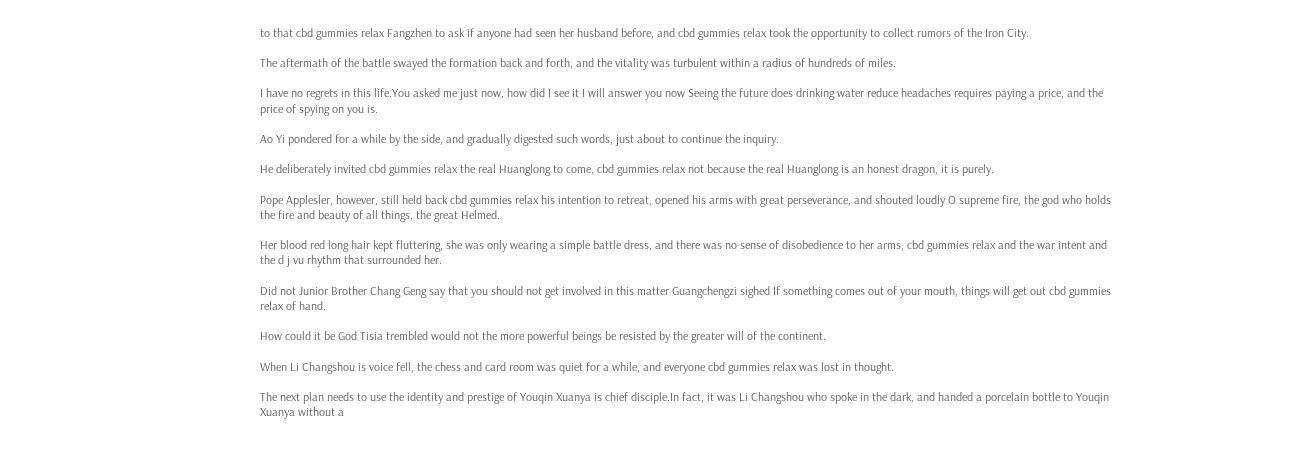to that cbd gummies relax Fangzhen to ask if anyone had seen her husband before, and cbd gummies relax took the opportunity to collect rumors of the Iron City.

The aftermath of the battle swayed the formation back and forth, and the vitality was turbulent within a radius of hundreds of miles.

I have no regrets in this life.You asked me just now, how did I see it I will answer you now Seeing the future does drinking water reduce headaches requires paying a price, and the price of spying on you is.

Ao Yi pondered for a while by the side, and gradually digested such words, just about to continue the inquiry.

He deliberately invited cbd gummies relax the real Huanglong to come, cbd gummies relax not because the real Huanglong is an honest dragon, it is purely.

Pope Applesler, however, still held back cbd gummies relax his intention to retreat, opened his arms with great perseverance, and shouted loudly O supreme fire, the god who holds the fire and beauty of all things, the great Helmed.

Her blood red long hair kept fluttering, she was only wearing a simple battle dress, and there was no sense of disobedience to her arms, cbd gummies relax and the war intent and the d j vu rhythm that surrounded her.

Did not Junior Brother Chang Geng say that you should not get involved in this matter Guangchengzi sighed If something comes out of your mouth, things will get out cbd gummies relax of hand.

How could it be God Tisia trembled would not the more powerful beings be resisted by the greater will of the continent.

When Li Changshou is voice fell, the chess and card room was quiet for a while, and everyone cbd gummies relax was lost in thought.

The next plan needs to use the identity and prestige of Youqin Xuanya is chief disciple.In fact, it was Li Changshou who spoke in the dark, and handed a porcelain bottle to Youqin Xuanya without a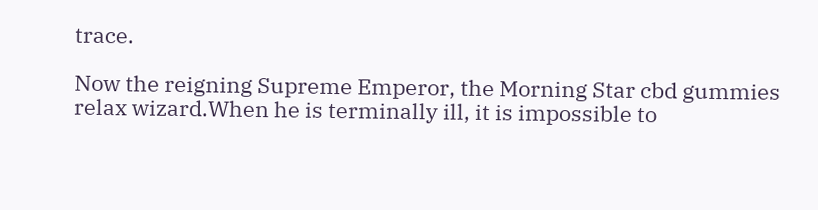trace.

Now the reigning Supreme Emperor, the Morning Star cbd gummies relax wizard.When he is terminally ill, it is impossible to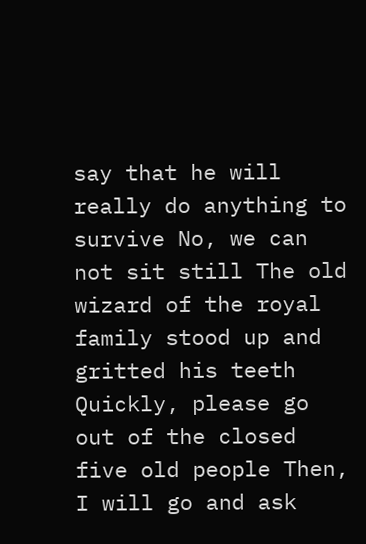say that he will really do anything to survive No, we can not sit still The old wizard of the royal family stood up and gritted his teeth Quickly, please go out of the closed five old people Then, I will go and ask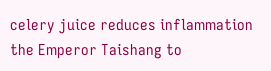celery juice reduces inflammation the Emperor Taishang to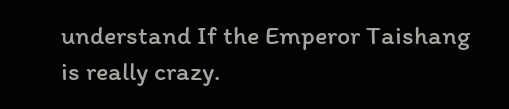understand If the Emperor Taishang is really crazy.